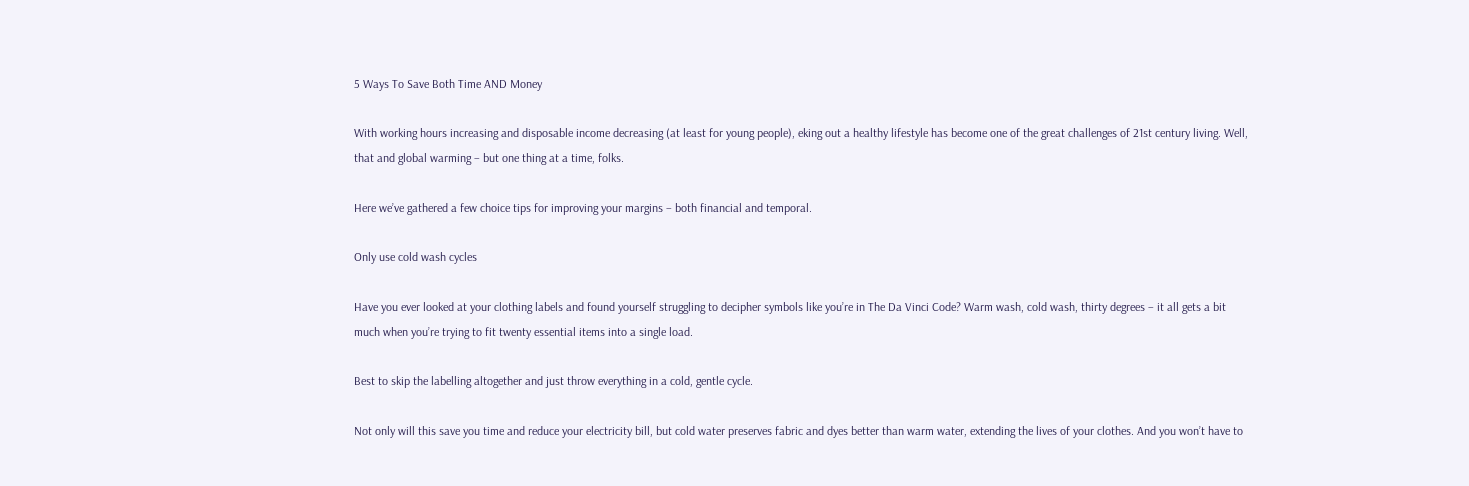5 Ways To Save Both Time AND Money

With working hours increasing and disposable income decreasing (at least for young people), eking out a healthy lifestyle has become one of the great challenges of 21st century living. Well, that and global warming – but one thing at a time, folks.

Here we’ve gathered a few choice tips for improving your margins – both financial and temporal.

Only use cold wash cycles

Have you ever looked at your clothing labels and found yourself struggling to decipher symbols like you’re in The Da Vinci Code? Warm wash, cold wash, thirty degrees – it all gets a bit much when you’re trying to fit twenty essential items into a single load.

Best to skip the labelling altogether and just throw everything in a cold, gentle cycle.

Not only will this save you time and reduce your electricity bill, but cold water preserves fabric and dyes better than warm water, extending the lives of your clothes. And you won’t have to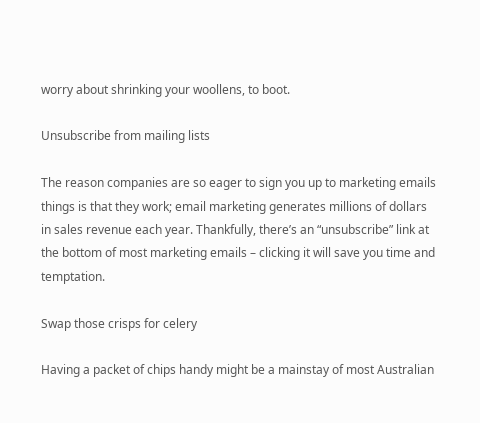worry about shrinking your woollens, to boot.

Unsubscribe from mailing lists

The reason companies are so eager to sign you up to marketing emails things is that they work; email marketing generates millions of dollars in sales revenue each year. Thankfully, there’s an “unsubscribe” link at the bottom of most marketing emails – clicking it will save you time and temptation.

Swap those crisps for celery

Having a packet of chips handy might be a mainstay of most Australian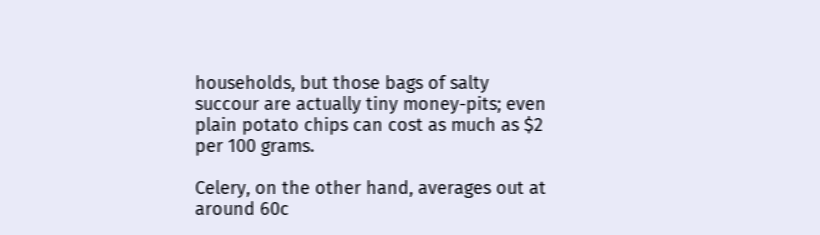households, but those bags of salty succour are actually tiny money-pits; even plain potato chips can cost as much as $2 per 100 grams.

Celery, on the other hand, averages out at around 60c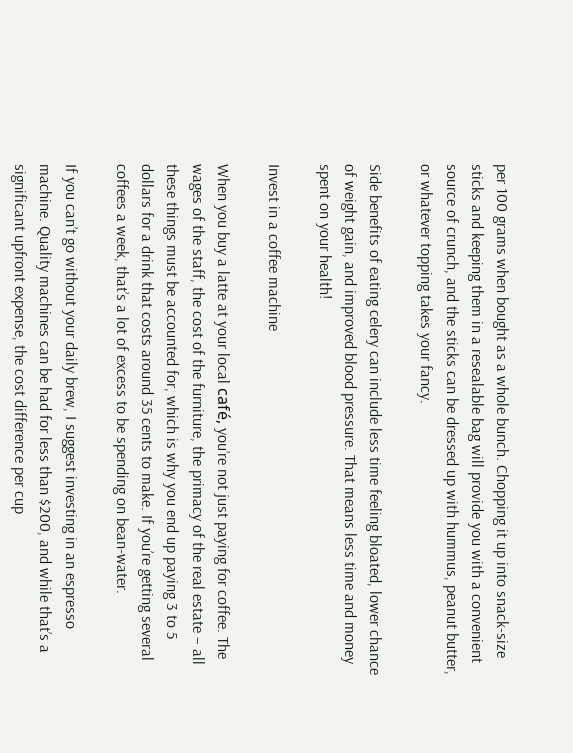per 100 grams when bought as a whole bunch. Chopping it up into snack-size sticks and keeping them in a resealable bag will provide you with a convenient source of crunch, and the sticks can be dressed up with hummus, peanut butter, or whatever topping takes your fancy.

Side benefits of eating celery can include less time feeling bloated, lower chance of weight gain, and improved blood pressure. That means less time and money spent on your health!

Invest in a coffee machine

When you buy a latte at your local café, you’re not just paying for coffee. The wages of the staff, the cost of the furniture, the primacy of the real estate – all these things must be accounted for, which is why you end up paying 3 to 5 dollars for a drink that costs around 35 cents to make. If you’re getting several coffees a week, that’s a lot of excess to be spending on bean-water.

If you can’t go without your daily brew, I suggest investing in an espresso machine. Quality machines can be had for less than $200, and while that’s a significant upfront expense, the cost difference per cup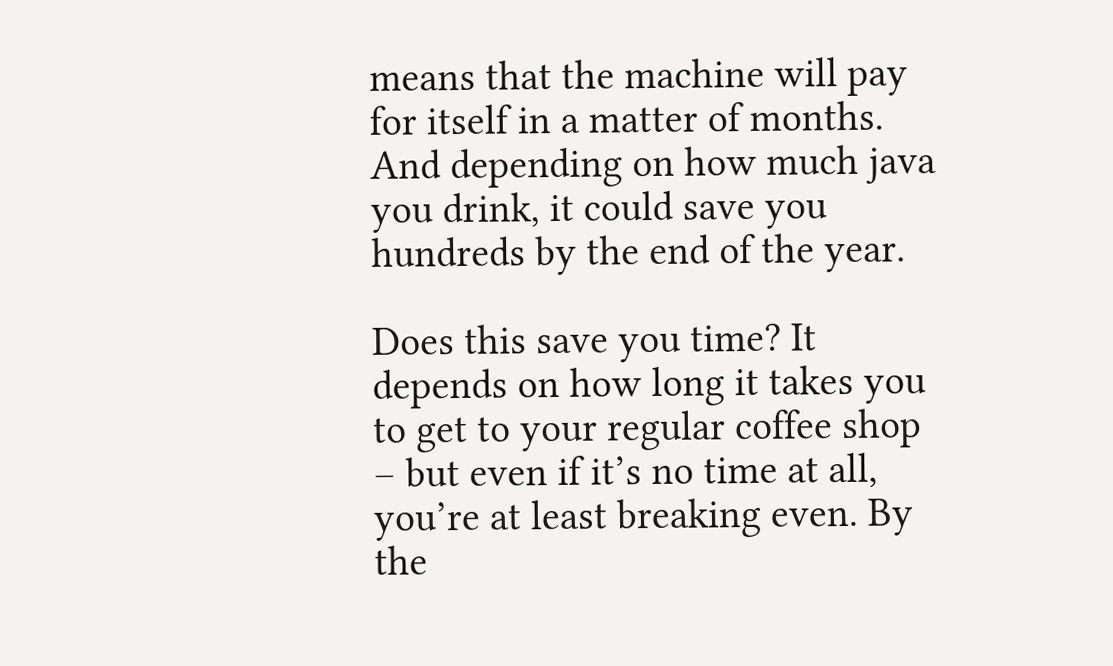means that the machine will pay for itself in a matter of months. And depending on how much java you drink, it could save you hundreds by the end of the year.

Does this save you time? It depends on how long it takes you to get to your regular coffee shop – but even if it’s no time at all, you’re at least breaking even. By the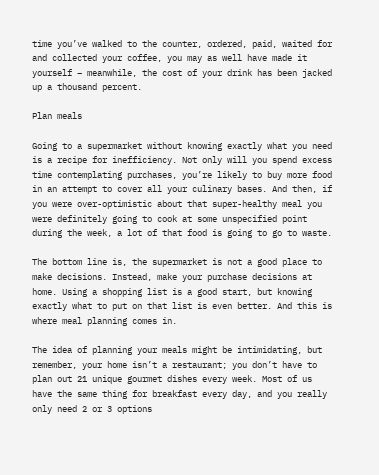time you’ve walked to the counter, ordered, paid, waited for and collected your coffee, you may as well have made it yourself – meanwhile, the cost of your drink has been jacked up a thousand percent.

Plan meals

Going to a supermarket without knowing exactly what you need is a recipe for inefficiency. Not only will you spend excess time contemplating purchases, you’re likely to buy more food in an attempt to cover all your culinary bases. And then, if you were over-optimistic about that super-healthy meal you were definitely going to cook at some unspecified point during the week, a lot of that food is going to go to waste.

The bottom line is, the supermarket is not a good place to make decisions. Instead, make your purchase decisions at home. Using a shopping list is a good start, but knowing exactly what to put on that list is even better. And this is where meal planning comes in.

The idea of planning your meals might be intimidating, but remember, your home isn’t a restaurant; you don’t have to plan out 21 unique gourmet dishes every week. Most of us have the same thing for breakfast every day, and you really only need 2 or 3 options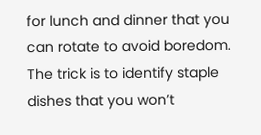for lunch and dinner that you can rotate to avoid boredom. The trick is to identify staple dishes that you won’t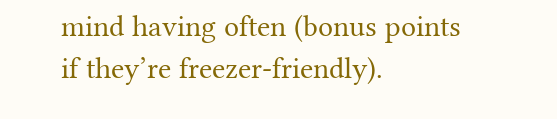mind having often (bonus points if they’re freezer-friendly).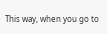This way, when you go to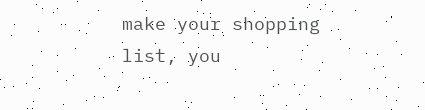make your shopping list, you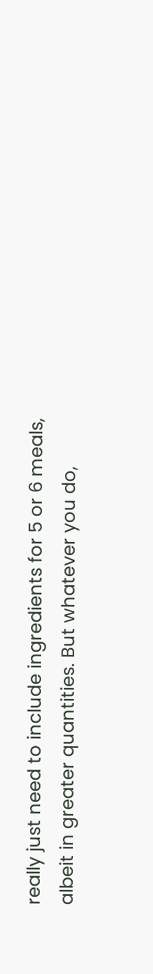really just need to include ingredients for 5 or 6 meals, albeit in greater quantities. But whatever you do,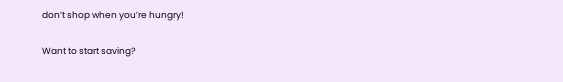don’t shop when you’re hungry!

Want to start saving?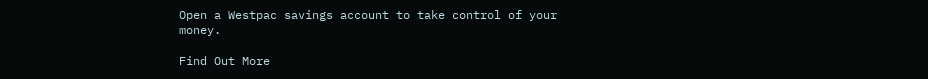Open a Westpac savings account to take control of your money.

Find Out More